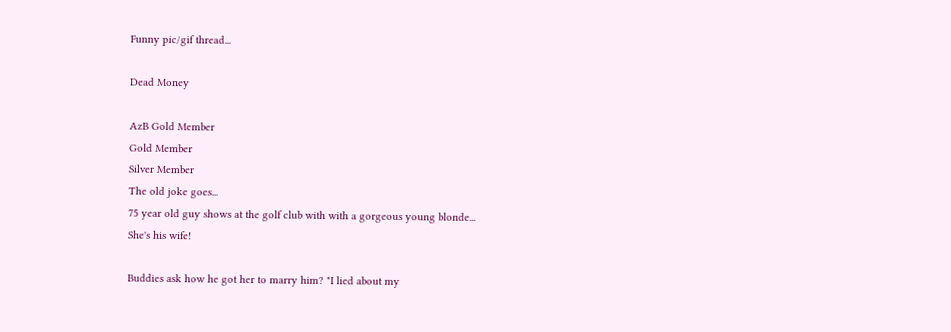Funny pic/gif thread...

Dead Money

AzB Gold Member
Gold Member
Silver Member
The old joke goes...
75 year old guy shows at the golf club with with a gorgeous young blonde...
She's his wife!

Buddies ask how he got her to marry him? "I lied about my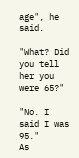age", he said.

"What? Did you tell her you were 65?"

"No. I said I was 95."
As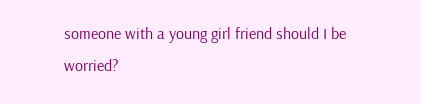someone with a young girl friend should I be worried?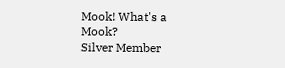Mook! What's a Mook?
Silver Member